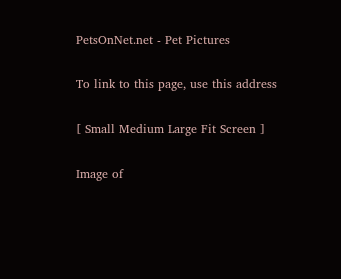PetsOnNet.net - Pet Pictures

To link to this page, use this address

[ Small Medium Large Fit Screen ]

Image of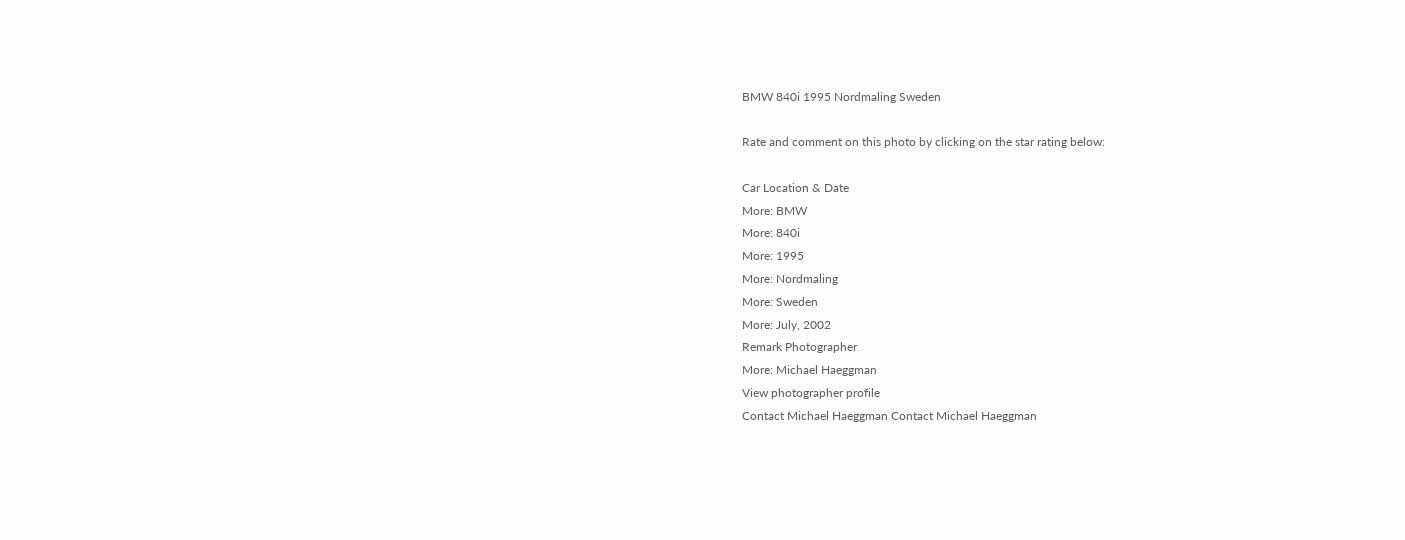BMW 840i 1995 Nordmaling Sweden

Rate and comment on this photo by clicking on the star rating below:

Car Location & Date
More: BMW
More: 840i
More: 1995
More: Nordmaling
More: Sweden
More: July, 2002
Remark Photographer
More: Michael Haeggman
View photographer profile
Contact Michael Haeggman Contact Michael Haeggman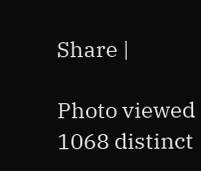Share |

Photo viewed 1068 distinct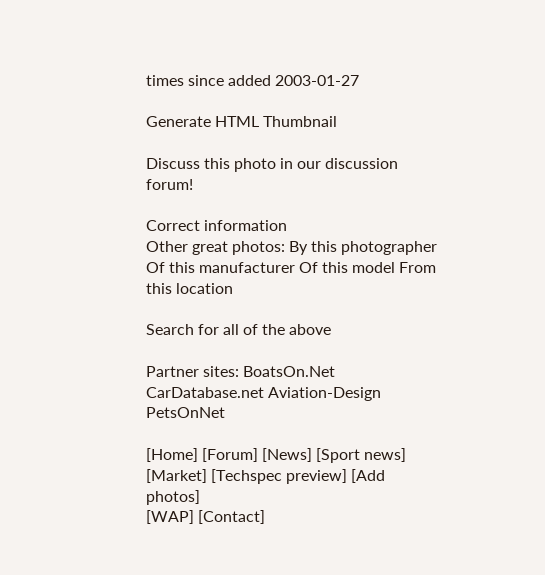times since added 2003-01-27

Generate HTML Thumbnail

Discuss this photo in our discussion forum!

Correct information
Other great photos: By this photographer Of this manufacturer Of this model From this location

Search for all of the above

Partner sites: BoatsOn.Net CarDatabase.net Aviation-Design PetsOnNet

[Home] [Forum] [News] [Sport news]
[Market] [Techspec preview] [Add photos]
[WAP] [Contact]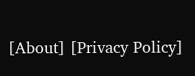[About] [Privacy Policy]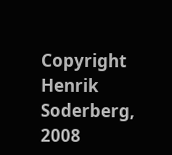Copyright Henrik Soderberg, 2008